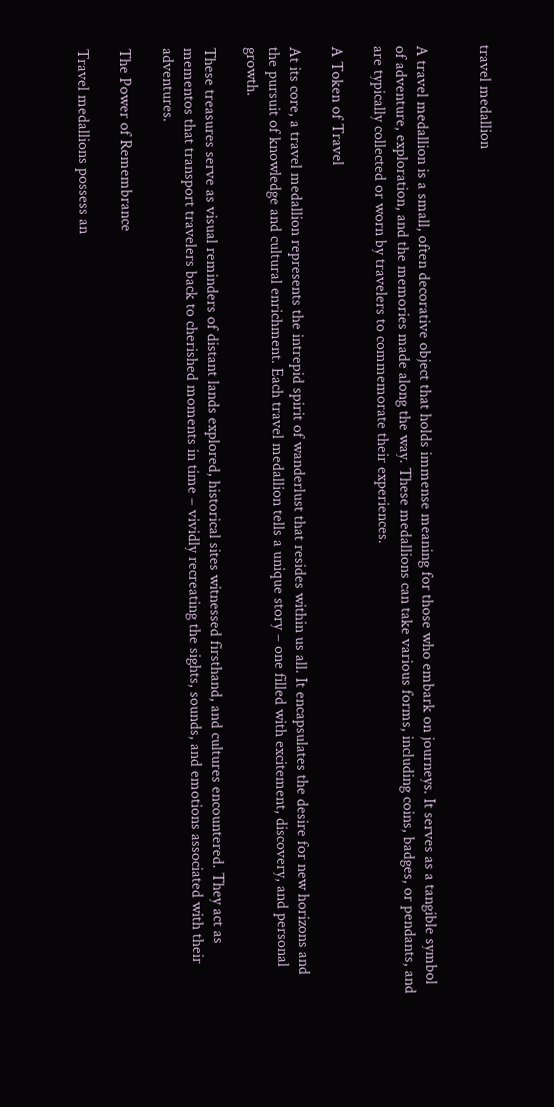travel medallion


A travel medallion is a small, often decorative object that holds immense meaning for those who embark on journeys. It serves as a tangible symbol of adventure, exploration, and the memories made along the way. These medallions can take various forms, including coins, badges, or pendants, and are typically collected or worn by travelers to commemorate their experiences.

A Token of Travel

At its core, a travel medallion represents the intrepid spirit of wanderlust that resides within us all. It encapsulates the desire for new horizons and the pursuit of knowledge and cultural enrichment. Each travel medallion tells a unique story – one filled with excitement, discovery, and personal growth.

These treasures serve as visual reminders of distant lands explored, historical sites witnessed firsthand, and cultures encountered. They act as mementos that transport travelers back to cherished moments in time – vividly recreating the sights, sounds, and emotions associated with their adventures.

The Power of Remembrance

Travel medallions possess an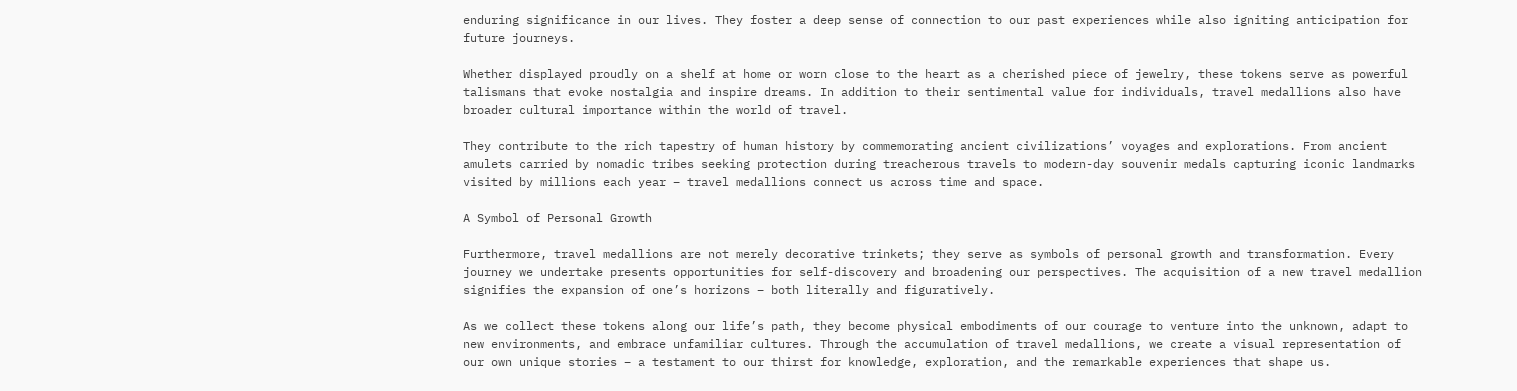enduring significance in our lives. They foster a deep sense of connection to our past experiences while also igniting anticipation for future journeys.

Whether displayed proudly on a shelf at home or worn close to the heart as a cherished piece of jewelry, these tokens serve as powerful talismans that evoke nostalgia and inspire dreams. In addition to their sentimental value for individuals, travel medallions also have broader cultural importance within the world of travel.

They contribute to the rich tapestry of human history by commemorating ancient civilizations’ voyages and explorations. From ancient amulets carried by nomadic tribes seeking protection during treacherous travels to modern-day souvenir medals capturing iconic landmarks visited by millions each year – travel medallions connect us across time and space.

A Symbol of Personal Growth

Furthermore, travel medallions are not merely decorative trinkets; they serve as symbols of personal growth and transformation. Every journey we undertake presents opportunities for self-discovery and broadening our perspectives. The acquisition of a new travel medallion signifies the expansion of one’s horizons – both literally and figuratively.

As we collect these tokens along our life’s path, they become physical embodiments of our courage to venture into the unknown, adapt to new environments, and embrace unfamiliar cultures. Through the accumulation of travel medallions, we create a visual representation of our own unique stories – a testament to our thirst for knowledge, exploration, and the remarkable experiences that shape us.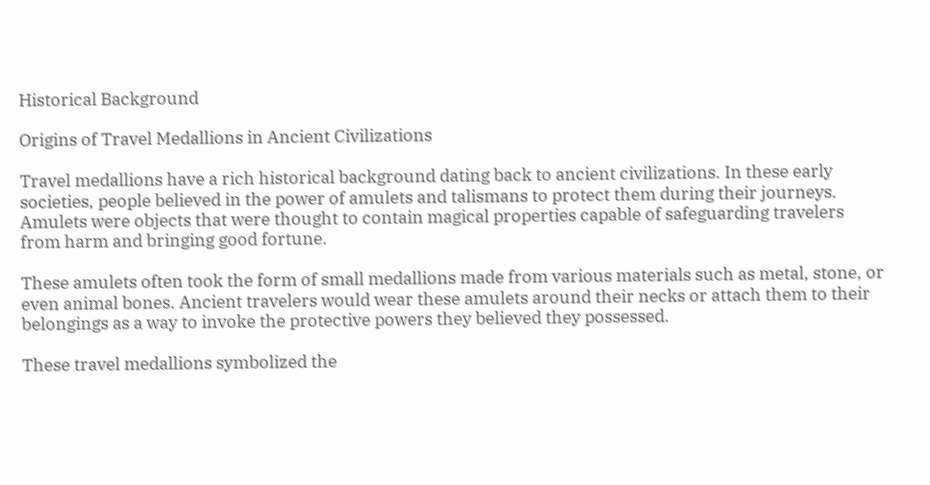Historical Background

Origins of Travel Medallions in Ancient Civilizations

Travel medallions have a rich historical background dating back to ancient civilizations. In these early societies, people believed in the power of amulets and talismans to protect them during their journeys. Amulets were objects that were thought to contain magical properties capable of safeguarding travelers from harm and bringing good fortune.

These amulets often took the form of small medallions made from various materials such as metal, stone, or even animal bones. Ancient travelers would wear these amulets around their necks or attach them to their belongings as a way to invoke the protective powers they believed they possessed.

These travel medallions symbolized the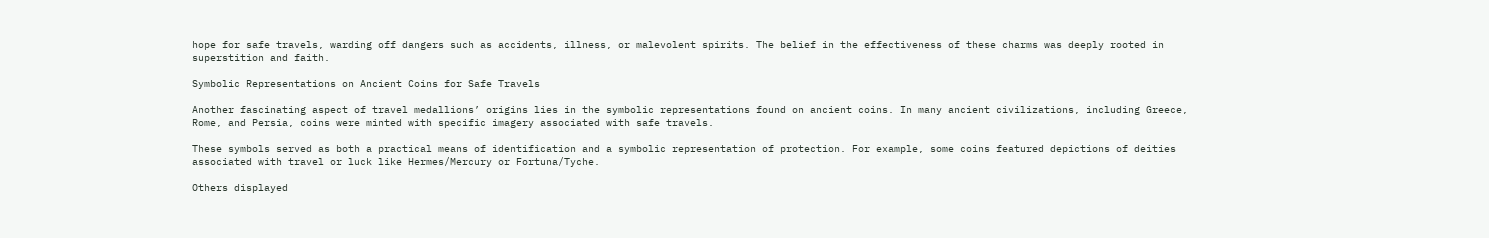hope for safe travels, warding off dangers such as accidents, illness, or malevolent spirits. The belief in the effectiveness of these charms was deeply rooted in superstition and faith.

Symbolic Representations on Ancient Coins for Safe Travels

Another fascinating aspect of travel medallions’ origins lies in the symbolic representations found on ancient coins. In many ancient civilizations, including Greece, Rome, and Persia, coins were minted with specific imagery associated with safe travels.

These symbols served as both a practical means of identification and a symbolic representation of protection. For example, some coins featured depictions of deities associated with travel or luck like Hermes/Mercury or Fortuna/Tyche.

Others displayed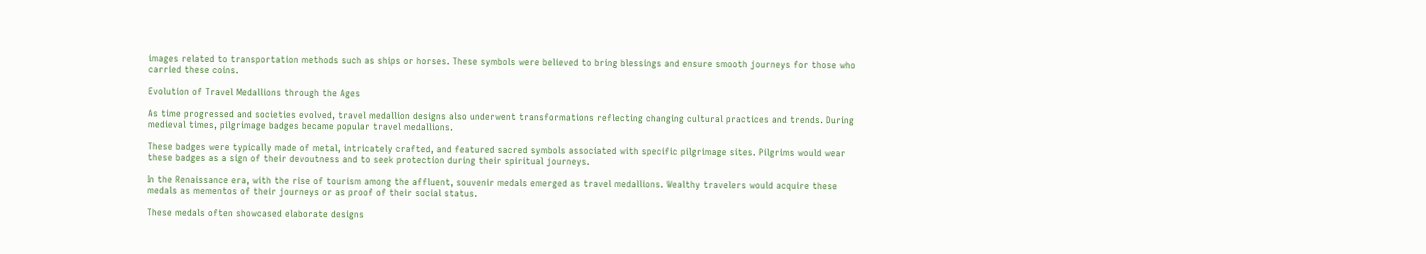images related to transportation methods such as ships or horses. These symbols were believed to bring blessings and ensure smooth journeys for those who carried these coins.

Evolution of Travel Medallions through the Ages

As time progressed and societies evolved, travel medallion designs also underwent transformations reflecting changing cultural practices and trends. During medieval times, pilgrimage badges became popular travel medallions.

These badges were typically made of metal, intricately crafted, and featured sacred symbols associated with specific pilgrimage sites. Pilgrims would wear these badges as a sign of their devoutness and to seek protection during their spiritual journeys.

In the Renaissance era, with the rise of tourism among the affluent, souvenir medals emerged as travel medallions. Wealthy travelers would acquire these medals as mementos of their journeys or as proof of their social status.

These medals often showcased elaborate designs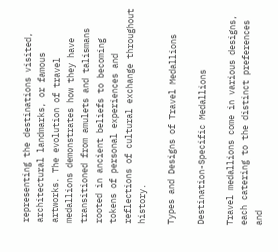representing the destinations visited, architectural landmarks, or famous artworks. The evolution of travel medallions demonstrates how they have transitioned from amulets and talismans rooted in ancient beliefs to becoming tokens of personal experiences and reflections of cultural exchange throughout history.

Types and Designs of Travel Medallions

Destination-Specific Medallions

Travel medallions come in various designs, each catering to the distinct preferences and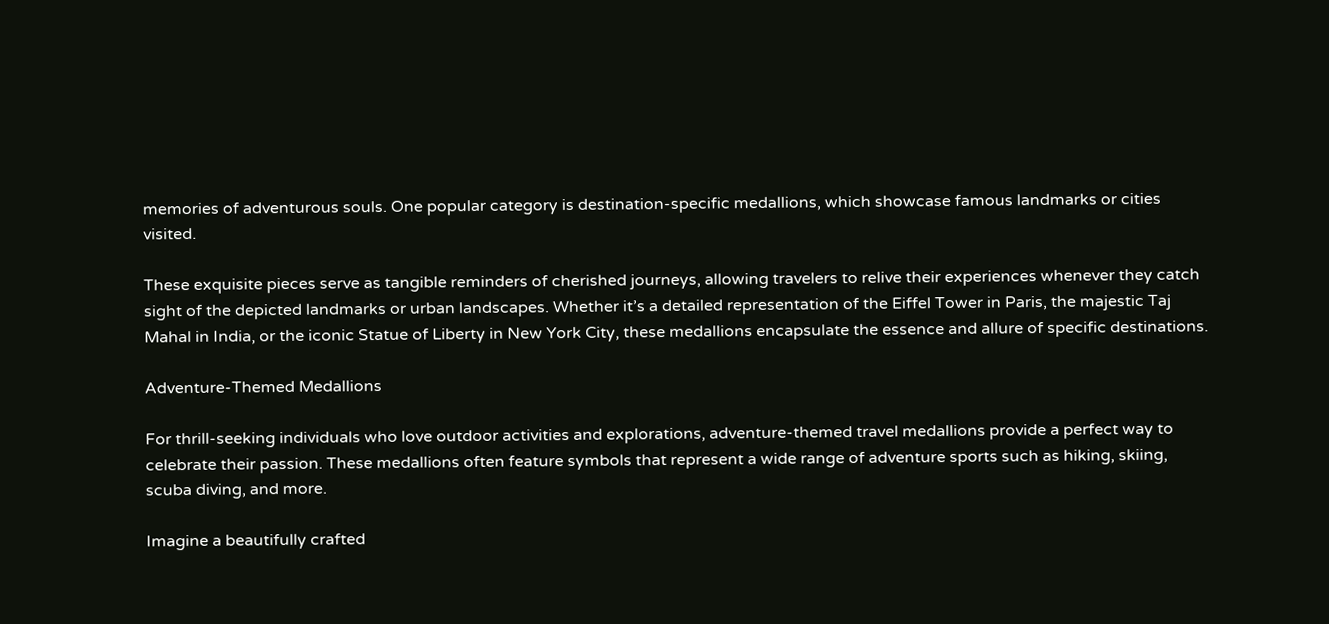memories of adventurous souls. One popular category is destination-specific medallions, which showcase famous landmarks or cities visited.

These exquisite pieces serve as tangible reminders of cherished journeys, allowing travelers to relive their experiences whenever they catch sight of the depicted landmarks or urban landscapes. Whether it’s a detailed representation of the Eiffel Tower in Paris, the majestic Taj Mahal in India, or the iconic Statue of Liberty in New York City, these medallions encapsulate the essence and allure of specific destinations.

Adventure-Themed Medallions

For thrill-seeking individuals who love outdoor activities and explorations, adventure-themed travel medallions provide a perfect way to celebrate their passion. These medallions often feature symbols that represent a wide range of adventure sports such as hiking, skiing, scuba diving, and more.

Imagine a beautifully crafted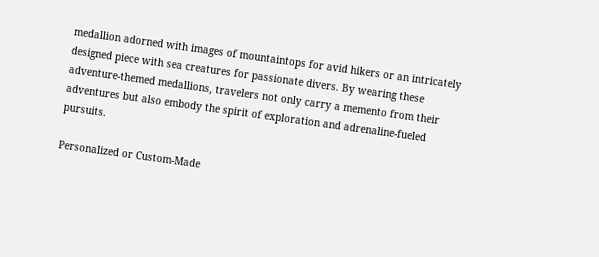medallion adorned with images of mountaintops for avid hikers or an intricately designed piece with sea creatures for passionate divers. By wearing these adventure-themed medallions, travelers not only carry a memento from their adventures but also embody the spirit of exploration and adrenaline-fueled pursuits.

Personalized or Custom-Made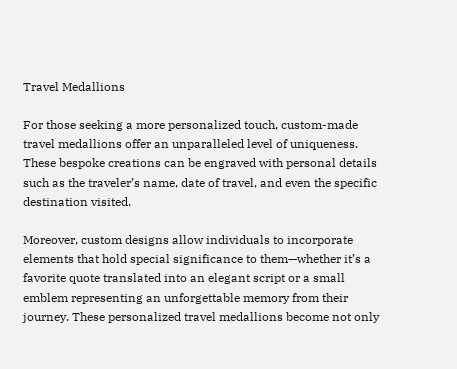Travel Medallions

For those seeking a more personalized touch, custom-made travel medallions offer an unparalleled level of uniqueness. These bespoke creations can be engraved with personal details such as the traveler’s name, date of travel, and even the specific destination visited.

Moreover, custom designs allow individuals to incorporate elements that hold special significance to them—whether it’s a favorite quote translated into an elegant script or a small emblem representing an unforgettable memory from their journey. These personalized travel medallions become not only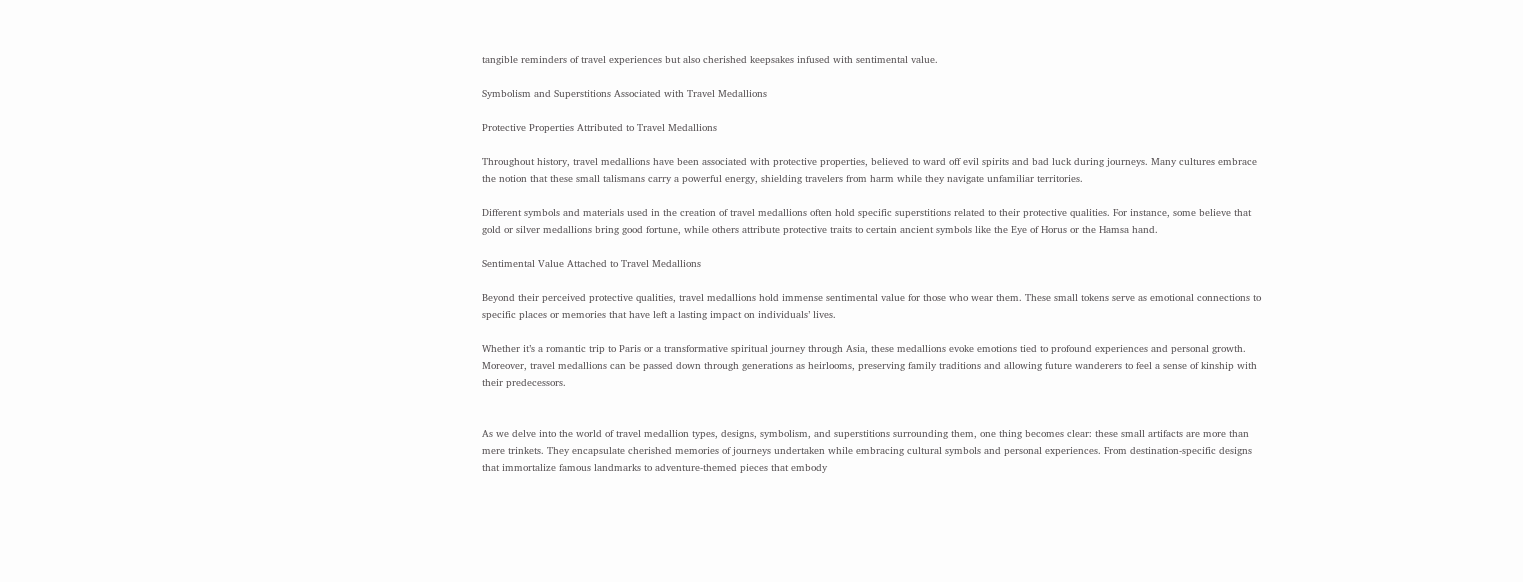tangible reminders of travel experiences but also cherished keepsakes infused with sentimental value.

Symbolism and Superstitions Associated with Travel Medallions

Protective Properties Attributed to Travel Medallions

Throughout history, travel medallions have been associated with protective properties, believed to ward off evil spirits and bad luck during journeys. Many cultures embrace the notion that these small talismans carry a powerful energy, shielding travelers from harm while they navigate unfamiliar territories.

Different symbols and materials used in the creation of travel medallions often hold specific superstitions related to their protective qualities. For instance, some believe that gold or silver medallions bring good fortune, while others attribute protective traits to certain ancient symbols like the Eye of Horus or the Hamsa hand.

Sentimental Value Attached to Travel Medallions

Beyond their perceived protective qualities, travel medallions hold immense sentimental value for those who wear them. These small tokens serve as emotional connections to specific places or memories that have left a lasting impact on individuals’ lives.

Whether it’s a romantic trip to Paris or a transformative spiritual journey through Asia, these medallions evoke emotions tied to profound experiences and personal growth. Moreover, travel medallions can be passed down through generations as heirlooms, preserving family traditions and allowing future wanderers to feel a sense of kinship with their predecessors.


As we delve into the world of travel medallion types, designs, symbolism, and superstitions surrounding them, one thing becomes clear: these small artifacts are more than mere trinkets. They encapsulate cherished memories of journeys undertaken while embracing cultural symbols and personal experiences. From destination-specific designs that immortalize famous landmarks to adventure-themed pieces that embody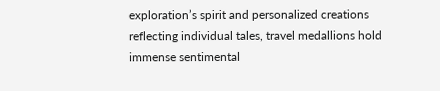exploration’s spirit and personalized creations reflecting individual tales, travel medallions hold immense sentimental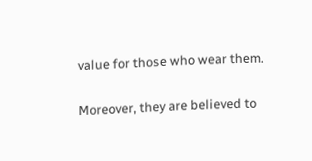value for those who wear them.

Moreover, they are believed to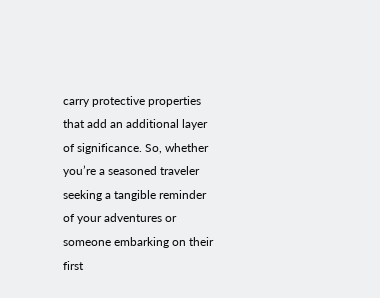carry protective properties that add an additional layer of significance. So, whether you’re a seasoned traveler seeking a tangible reminder of your adventures or someone embarking on their first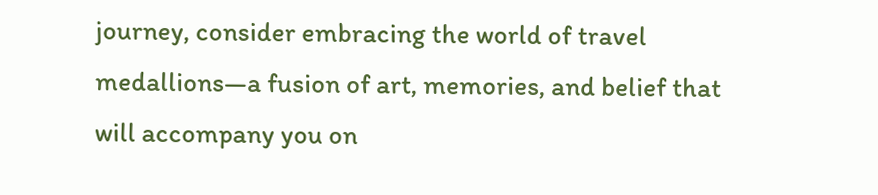journey, consider embracing the world of travel medallions—a fusion of art, memories, and belief that will accompany you on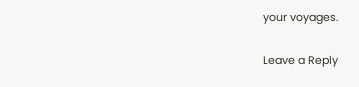your voyages.

Leave a Reply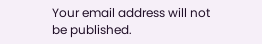Your email address will not be published.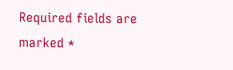Required fields are marked *